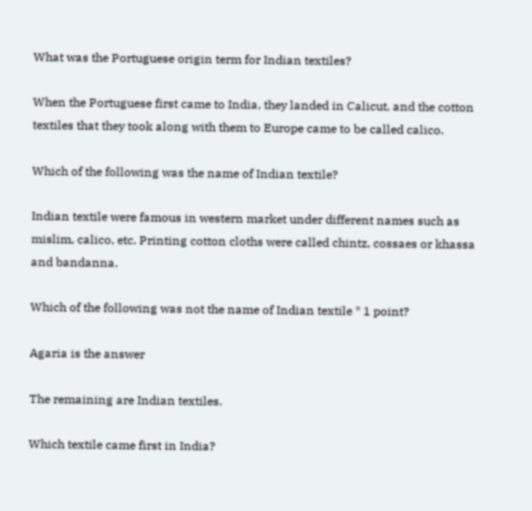What was the Portuguese origin term for Indian textiles?

When the Portuguese first came to India, they landed in Calicut, and the cotton textiles that they took along with them to Europe came to be called calico.

Which of the following was the name of Indian textile?

Indian textile were famous in western market under different names such as mislim, calico, etc. Printing cotton cloths were called chintz, cossaes or khassa and bandanna.

Which of the following was not the name of Indian textile * 1 point?

Agaria is the answer

The remaining are Indian textiles.

Which textile came first in India?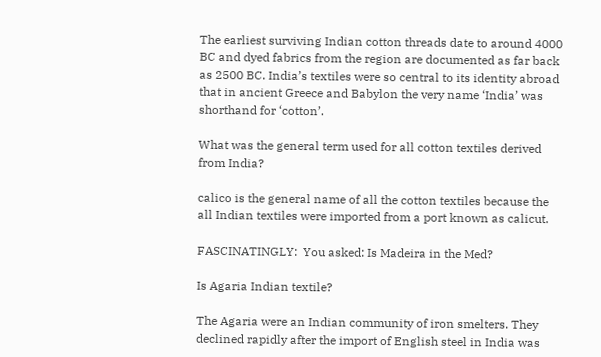The earliest surviving Indian cotton threads date to around 4000 BC and dyed fabrics from the region are documented as far back as 2500 BC. India’s textiles were so central to its identity abroad that in ancient Greece and Babylon the very name ‘India’ was shorthand for ‘cotton’.

What was the general term used for all cotton textiles derived from India?

calico is the general name of all the cotton textiles because the all Indian textiles were imported from a port known as calicut.

FASCINATINGLY:  You asked: Is Madeira in the Med?

Is Agaria Indian textile?

The Agaria were an Indian community of iron smelters. They declined rapidly after the import of English steel in India was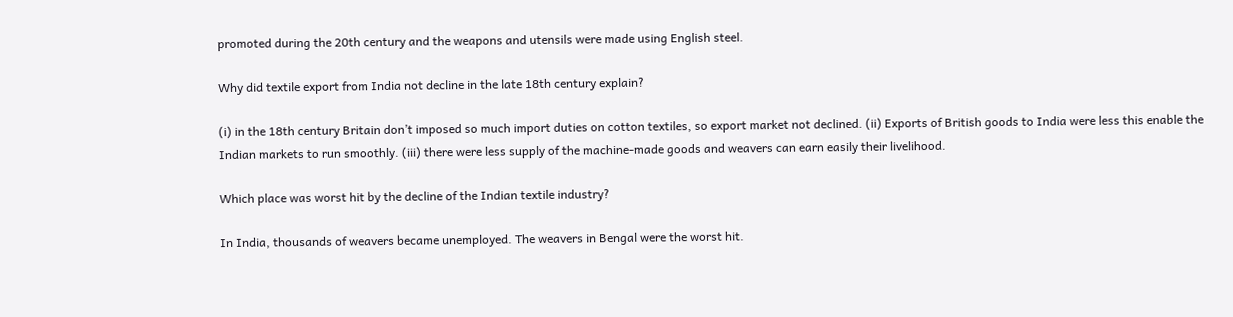promoted during the 20th century and the weapons and utensils were made using English steel.

Why did textile export from India not decline in the late 18th century explain?

(i) in the 18th century Britain don’t imposed so much import duties on cotton textiles, so export market not declined. (ii) Exports of British goods to India were less this enable the Indian markets to run smoothly. (iii) there were less supply of the machine-made goods and weavers can earn easily their livelihood.

Which place was worst hit by the decline of the Indian textile industry?

In India, thousands of weavers became unemployed. The weavers in Bengal were the worst hit.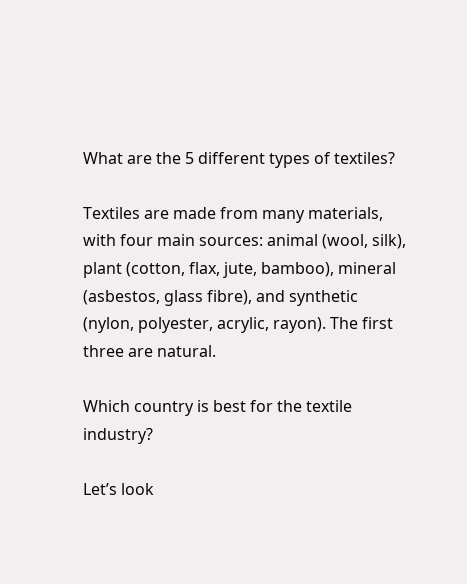What are the 5 different types of textiles?

Textiles are made from many materials, with four main sources: animal (wool, silk), plant (cotton, flax, jute, bamboo), mineral (asbestos, glass fibre), and synthetic (nylon, polyester, acrylic, rayon). The first three are natural.

Which country is best for the textile industry?

Let’s look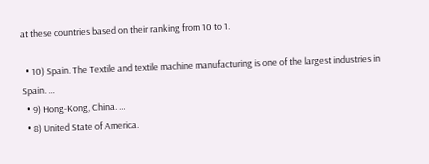at these countries based on their ranking from 10 to 1.

  • 10) Spain. The Textile and textile machine manufacturing is one of the largest industries in Spain. …
  • 9) Hong-Kong, China. …
  • 8) United State of America.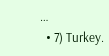…
  • 7) Turkey.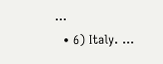…
  • 6) Italy. …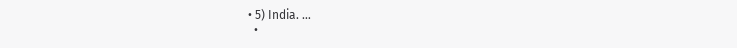• 5) India. …
  •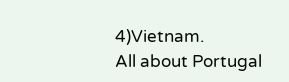4)Vietnam.
All about Portugal